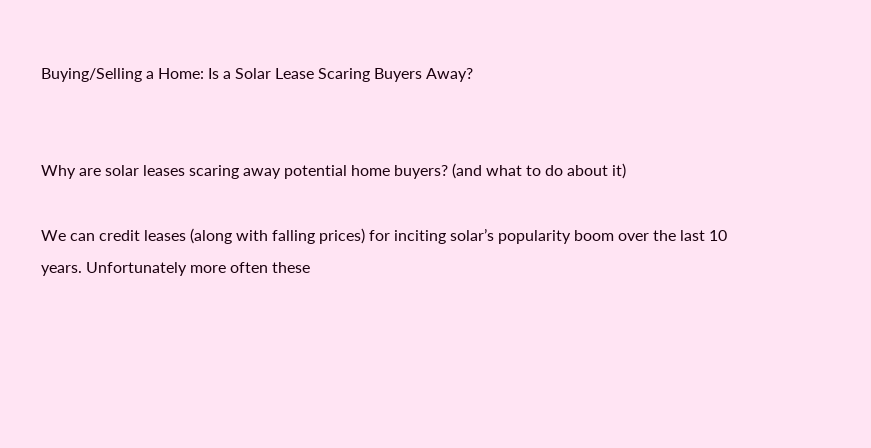Buying/Selling a Home: Is a Solar Lease Scaring Buyers Away?


Why are solar leases scaring away potential home buyers? (and what to do about it)

We can credit leases (along with falling prices) for inciting solar’s popularity boom over the last 10 years. Unfortunately more often these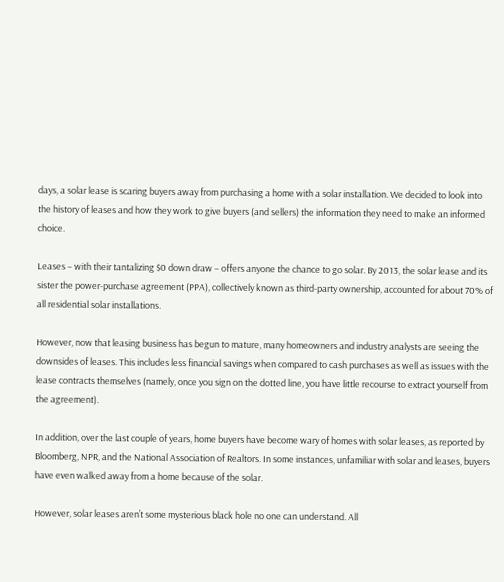days, a solar lease is scaring buyers away from purchasing a home with a solar installation. We decided to look into the history of leases and how they work to give buyers (and sellers) the information they need to make an informed choice.

Leases – with their tantalizing $0 down draw – offers anyone the chance to go solar. By 2013, the solar lease and its sister the power-purchase agreement (PPA), collectively known as third-party ownership, accounted for about 70% of all residential solar installations.

However, now that leasing business has begun to mature, many homeowners and industry analysts are seeing the downsides of leases. This includes less financial savings when compared to cash purchases as well as issues with the lease contracts themselves (namely, once you sign on the dotted line, you have little recourse to extract yourself from the agreement).

In addition, over the last couple of years, home buyers have become wary of homes with solar leases, as reported by Bloomberg, NPR, and the National Association of Realtors. In some instances, unfamiliar with solar and leases, buyers have even walked away from a home because of the solar.

However, solar leases aren’t some mysterious black hole no one can understand. All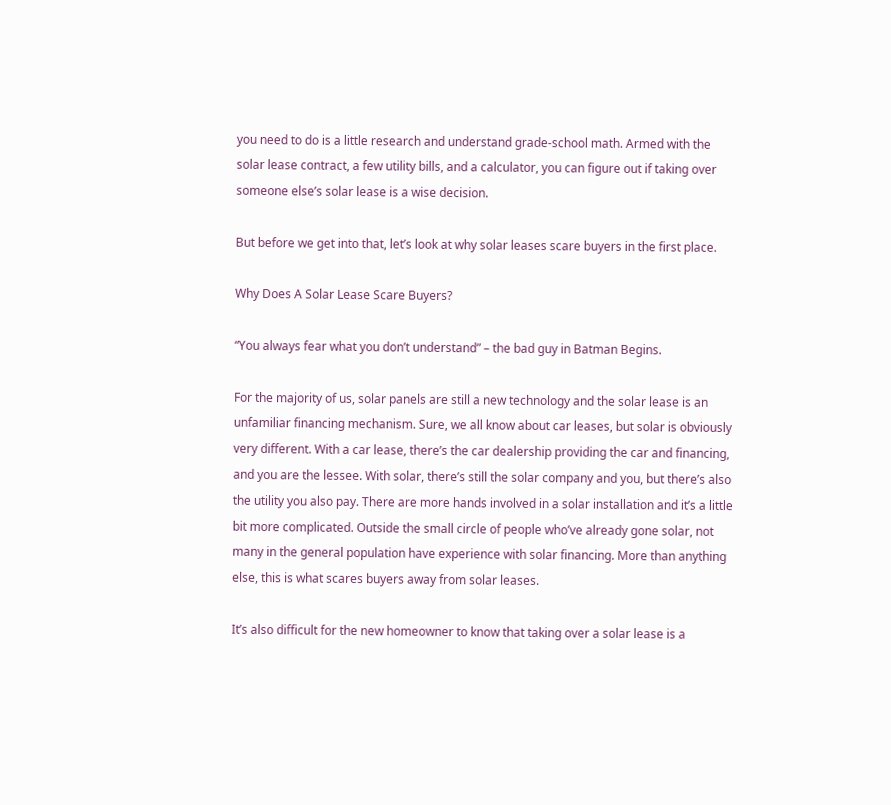you need to do is a little research and understand grade-school math. Armed with the solar lease contract, a few utility bills, and a calculator, you can figure out if taking over someone else’s solar lease is a wise decision.

But before we get into that, let’s look at why solar leases scare buyers in the first place.

Why Does A Solar Lease Scare Buyers?

“You always fear what you don’t understand” – the bad guy in Batman Begins.

For the majority of us, solar panels are still a new technology and the solar lease is an unfamiliar financing mechanism. Sure, we all know about car leases, but solar is obviously very different. With a car lease, there’s the car dealership providing the car and financing, and you are the lessee. With solar, there’s still the solar company and you, but there’s also the utility you also pay. There are more hands involved in a solar installation and it’s a little bit more complicated. Outside the small circle of people who’ve already gone solar, not many in the general population have experience with solar financing. More than anything else, this is what scares buyers away from solar leases.

It’s also difficult for the new homeowner to know that taking over a solar lease is a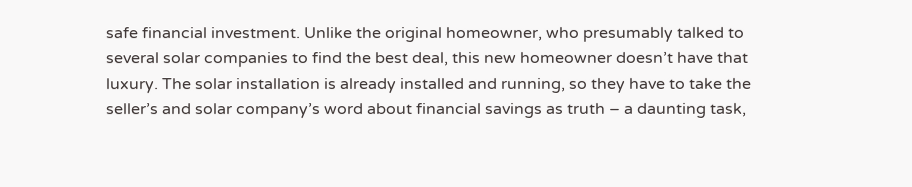safe financial investment. Unlike the original homeowner, who presumably talked to several solar companies to find the best deal, this new homeowner doesn’t have that luxury. The solar installation is already installed and running, so they have to take the seller’s and solar company’s word about financial savings as truth – a daunting task,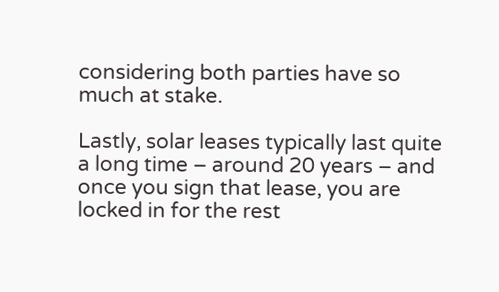considering both parties have so much at stake.

Lastly, solar leases typically last quite a long time – around 20 years – and once you sign that lease, you are locked in for the rest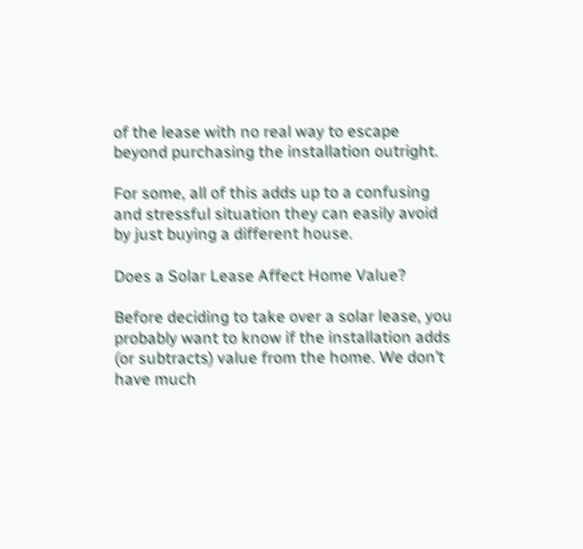of the lease with no real way to escape beyond purchasing the installation outright.

For some, all of this adds up to a confusing and stressful situation they can easily avoid by just buying a different house.

Does a Solar Lease Affect Home Value?

Before deciding to take over a solar lease, you probably want to know if the installation adds (or subtracts) value from the home. We don’t have much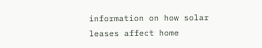information on how solar leases affect home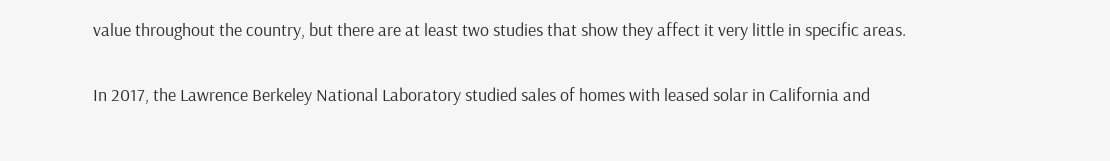value throughout the country, but there are at least two studies that show they affect it very little in specific areas.

In 2017, the Lawrence Berkeley National Laboratory studied sales of homes with leased solar in California and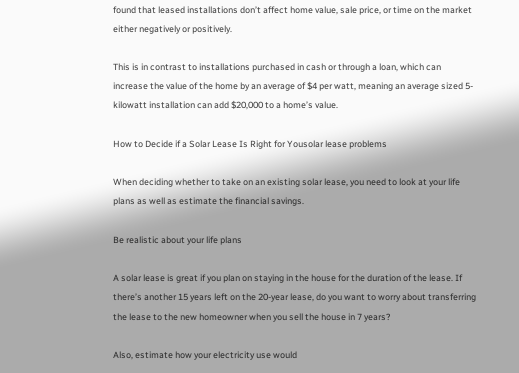found that leased installations don’t affect home value, sale price, or time on the market either negatively or positively.

This is in contrast to installations purchased in cash or through a loan, which can increase the value of the home by an average of $4 per watt, meaning an average sized 5-kilowatt installation can add $20,000 to a home’s value.

How to Decide if a Solar Lease Is Right for Yousolar lease problems

When deciding whether to take on an existing solar lease, you need to look at your life plans as well as estimate the financial savings.

Be realistic about your life plans

A solar lease is great if you plan on staying in the house for the duration of the lease. If there’s another 15 years left on the 20-year lease, do you want to worry about transferring the lease to the new homeowner when you sell the house in 7 years?

Also, estimate how your electricity use would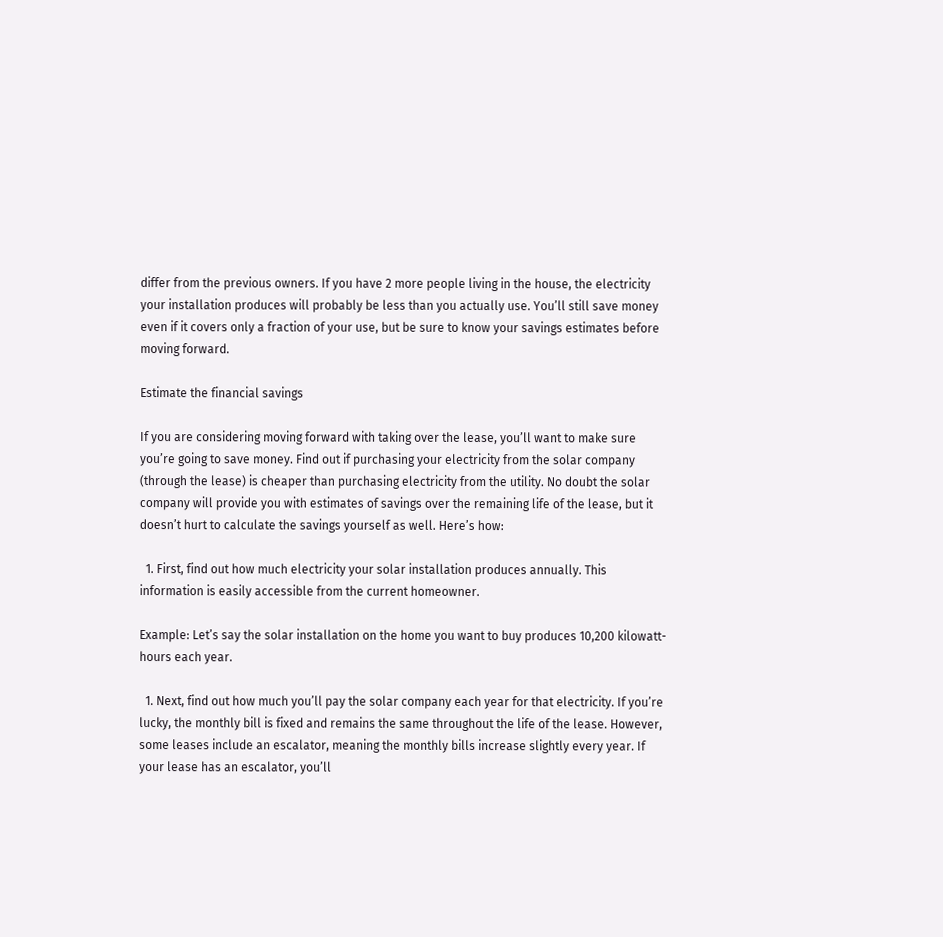differ from the previous owners. If you have 2 more people living in the house, the electricity your installation produces will probably be less than you actually use. You’ll still save money even if it covers only a fraction of your use, but be sure to know your savings estimates before moving forward.

Estimate the financial savings

If you are considering moving forward with taking over the lease, you’ll want to make sure you’re going to save money. Find out if purchasing your electricity from the solar company (through the lease) is cheaper than purchasing electricity from the utility. No doubt the solar company will provide you with estimates of savings over the remaining life of the lease, but it doesn’t hurt to calculate the savings yourself as well. Here’s how:

  1. First, find out how much electricity your solar installation produces annually. This information is easily accessible from the current homeowner.

Example: Let’s say the solar installation on the home you want to buy produces 10,200 kilowatt-hours each year.

  1. Next, find out how much you’ll pay the solar company each year for that electricity. If you’re lucky, the monthly bill is fixed and remains the same throughout the life of the lease. However, some leases include an escalator, meaning the monthly bills increase slightly every year. If your lease has an escalator, you’ll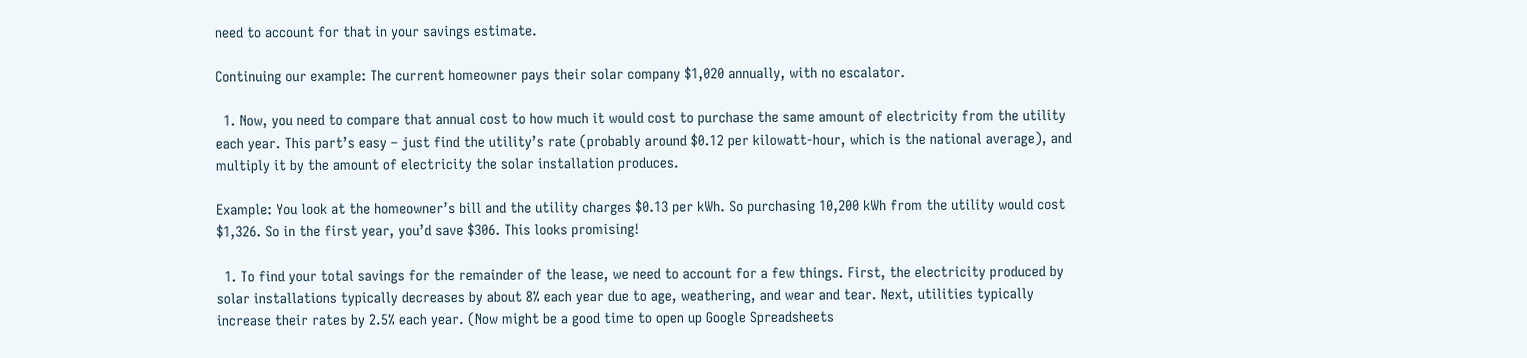need to account for that in your savings estimate.

Continuing our example: The current homeowner pays their solar company $1,020 annually, with no escalator.

  1. Now, you need to compare that annual cost to how much it would cost to purchase the same amount of electricity from the utility each year. This part’s easy – just find the utility’s rate (probably around $0.12 per kilowatt-hour, which is the national average), and multiply it by the amount of electricity the solar installation produces.

Example: You look at the homeowner’s bill and the utility charges $0.13 per kWh. So purchasing 10,200 kWh from the utility would cost $1,326. So in the first year, you’d save $306. This looks promising!

  1. To find your total savings for the remainder of the lease, we need to account for a few things. First, the electricity produced by solar installations typically decreases by about 8% each year due to age, weathering, and wear and tear. Next, utilities typically increase their rates by 2.5% each year. (Now might be a good time to open up Google Spreadsheets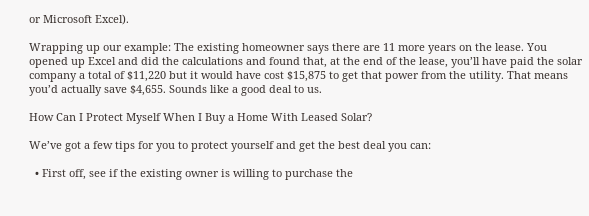or Microsoft Excel).

Wrapping up our example: The existing homeowner says there are 11 more years on the lease. You opened up Excel and did the calculations and found that, at the end of the lease, you’ll have paid the solar company a total of $11,220 but it would have cost $15,875 to get that power from the utility. That means you’d actually save $4,655. Sounds like a good deal to us.

How Can I Protect Myself When I Buy a Home With Leased Solar?

We’ve got a few tips for you to protect yourself and get the best deal you can:

  • First off, see if the existing owner is willing to purchase the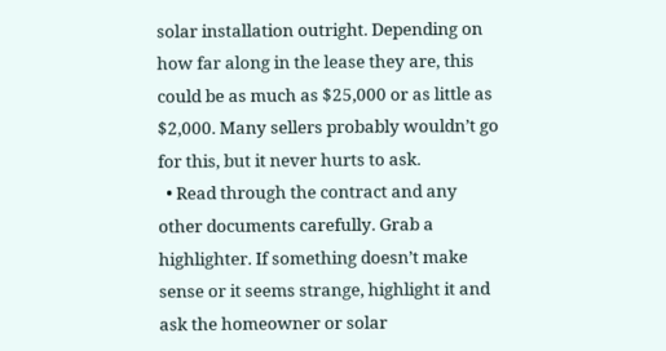solar installation outright. Depending on how far along in the lease they are, this could be as much as $25,000 or as little as $2,000. Many sellers probably wouldn’t go for this, but it never hurts to ask.
  • Read through the contract and any other documents carefully. Grab a highlighter. If something doesn’t make sense or it seems strange, highlight it and ask the homeowner or solar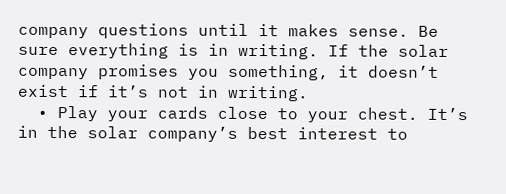company questions until it makes sense. Be sure everything is in writing. If the solar company promises you something, it doesn’t exist if it’s not in writing.
  • Play your cards close to your chest. It’s in the solar company’s best interest to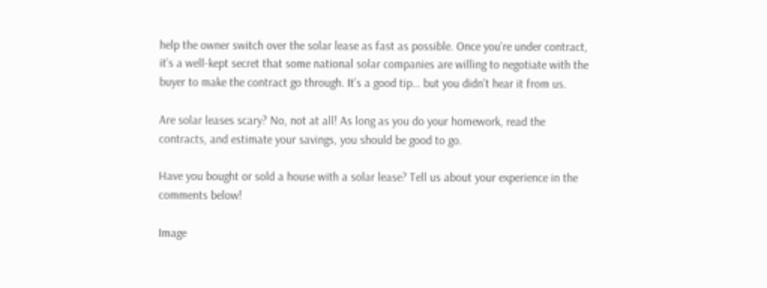help the owner switch over the solar lease as fast as possible. Once you’re under contract, it’s a well-kept secret that some national solar companies are willing to negotiate with the buyer to make the contract go through. It’s a good tip… but you didn’t hear it from us.

Are solar leases scary? No, not at all! As long as you do your homework, read the contracts, and estimate your savings, you should be good to go.

Have you bought or sold a house with a solar lease? Tell us about your experience in the comments below!

Image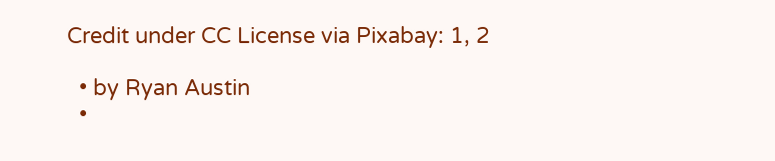Credit under CC License via Pixabay: 1, 2

  • by Ryan Austin
  •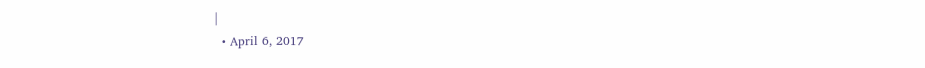|
  • April 6, 2017